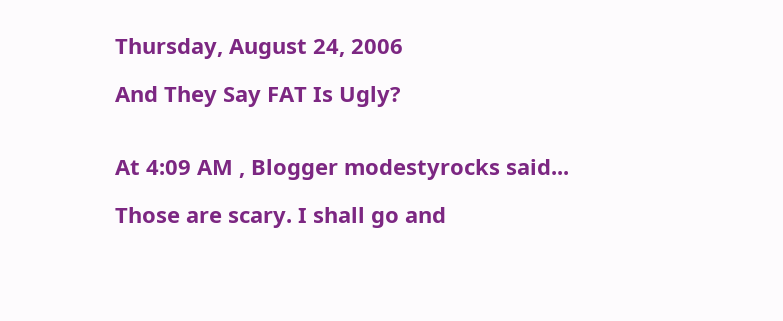Thursday, August 24, 2006

And They Say FAT Is Ugly?


At 4:09 AM , Blogger modestyrocks said...

Those are scary. I shall go and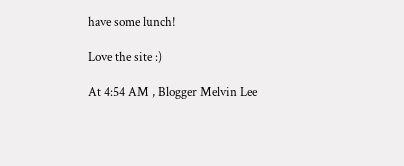have some lunch!

Love the site :)

At 4:54 AM , Blogger Melvin Lee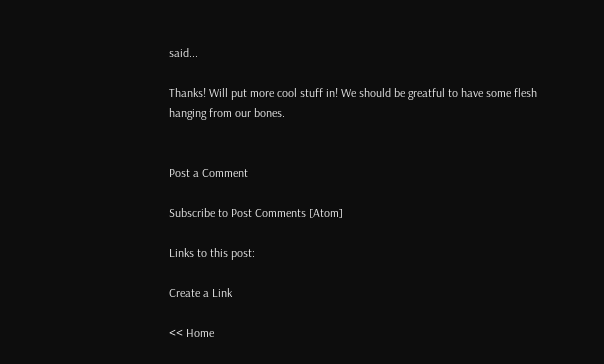said...

Thanks! Will put more cool stuff in! We should be greatful to have some flesh hanging from our bones.


Post a Comment

Subscribe to Post Comments [Atom]

Links to this post:

Create a Link

<< Home